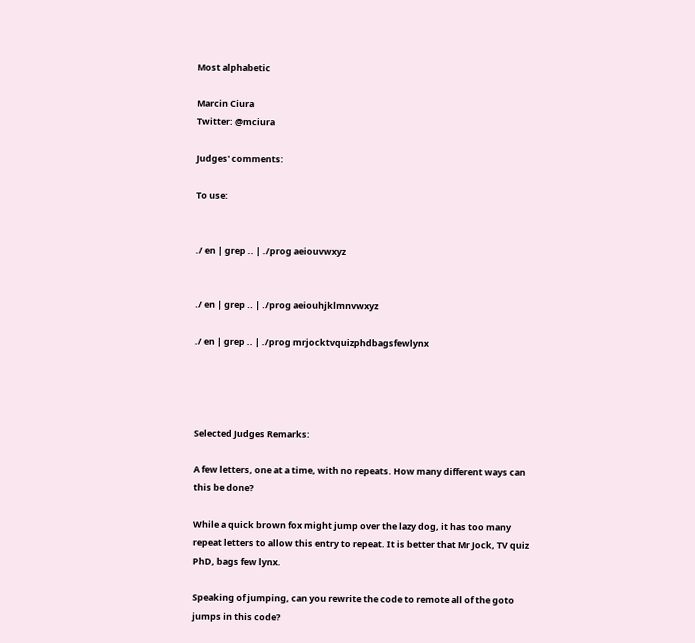Most alphabetic

Marcin Ciura
Twitter: @mciura

Judges' comments:

To use:


./ en | grep .. | ./prog aeiouvwxyz


./ en | grep .. | ./prog aeiouhjklmnvwxyz

./ en | grep .. | ./prog mrjocktvquizphdbagsfewlynx




Selected Judges Remarks:

A few letters, one at a time, with no repeats. How many different ways can this be done?

While a quick brown fox might jump over the lazy dog, it has too many repeat letters to allow this entry to repeat. It is better that Mr Jock, TV quiz PhD, bags few lynx.

Speaking of jumping, can you rewrite the code to remote all of the goto jumps in this code?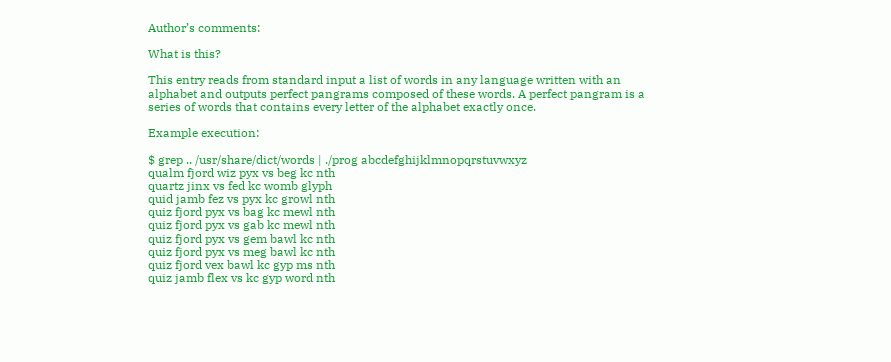Author’s comments:

What is this?

This entry reads from standard input a list of words in any language written with an alphabet and outputs perfect pangrams composed of these words. A perfect pangram is a series of words that contains every letter of the alphabet exactly once.

Example execution:

$ grep .. /usr/share/dict/words | ./prog abcdefghijklmnopqrstuvwxyz
qualm fjord wiz pyx vs beg kc nth
quartz jinx vs fed kc womb glyph
quid jamb fez vs pyx kc growl nth
quiz fjord pyx vs bag kc mewl nth
quiz fjord pyx vs gab kc mewl nth
quiz fjord pyx vs gem bawl kc nth
quiz fjord pyx vs meg bawl kc nth
quiz fjord vex bawl kc gyp ms nth
quiz jamb flex vs kc gyp word nth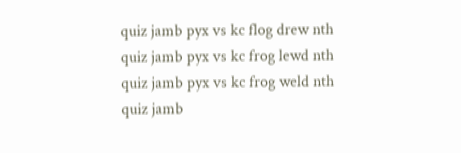quiz jamb pyx vs kc flog drew nth
quiz jamb pyx vs kc frog lewd nth
quiz jamb pyx vs kc frog weld nth
quiz jamb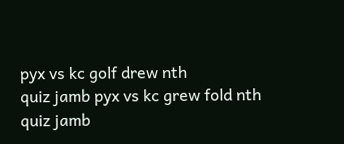pyx vs kc golf drew nth
quiz jamb pyx vs kc grew fold nth
quiz jamb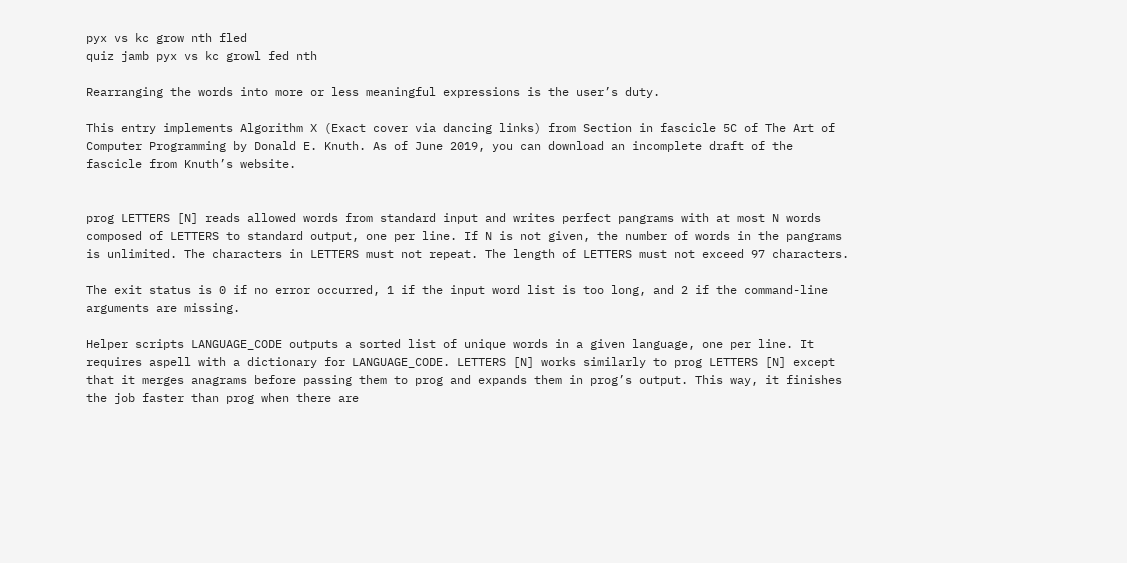pyx vs kc grow nth fled
quiz jamb pyx vs kc growl fed nth

Rearranging the words into more or less meaningful expressions is the user’s duty.

This entry implements Algorithm X (Exact cover via dancing links) from Section in fascicle 5C of The Art of Computer Programming by Donald E. Knuth. As of June 2019, you can download an incomplete draft of the fascicle from Knuth’s website.


prog LETTERS [N] reads allowed words from standard input and writes perfect pangrams with at most N words composed of LETTERS to standard output, one per line. If N is not given, the number of words in the pangrams is unlimited. The characters in LETTERS must not repeat. The length of LETTERS must not exceed 97 characters.

The exit status is 0 if no error occurred, 1 if the input word list is too long, and 2 if the command-line arguments are missing.

Helper scripts LANGUAGE_CODE outputs a sorted list of unique words in a given language, one per line. It requires aspell with a dictionary for LANGUAGE_CODE. LETTERS [N] works similarly to prog LETTERS [N] except that it merges anagrams before passing them to prog and expands them in prog’s output. This way, it finishes the job faster than prog when there are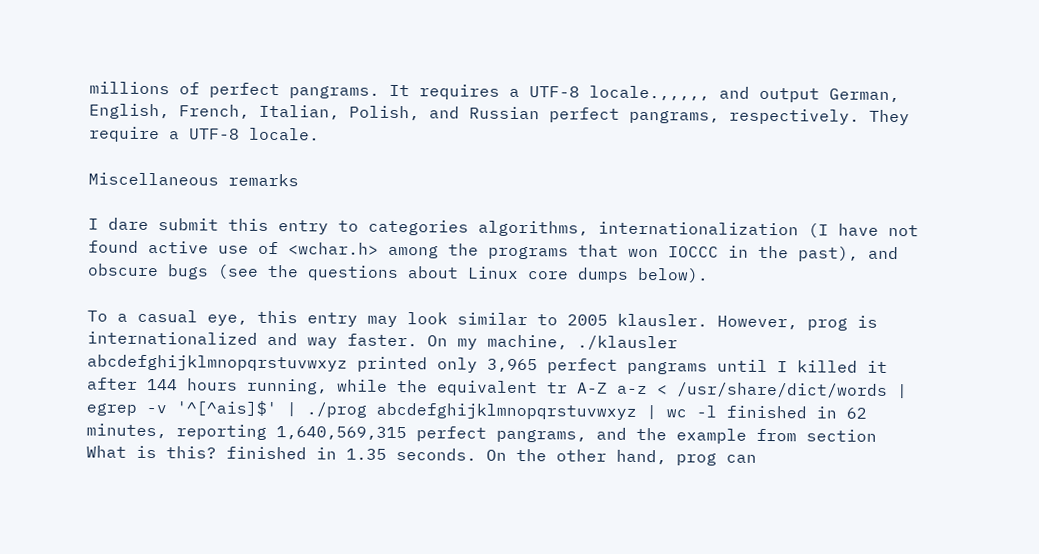millions of perfect pangrams. It requires a UTF-8 locale.,,,,, and output German, English, French, Italian, Polish, and Russian perfect pangrams, respectively. They require a UTF-8 locale.

Miscellaneous remarks

I dare submit this entry to categories algorithms, internationalization (I have not found active use of <wchar.h> among the programs that won IOCCC in the past), and obscure bugs (see the questions about Linux core dumps below).

To a casual eye, this entry may look similar to 2005 klausler. However, prog is internationalized and way faster. On my machine, ./klausler abcdefghijklmnopqrstuvwxyz printed only 3,965 perfect pangrams until I killed it after 144 hours running, while the equivalent tr A-Z a-z < /usr/share/dict/words | egrep -v '^[^ais]$' | ./prog abcdefghijklmnopqrstuvwxyz | wc -l finished in 62 minutes, reporting 1,640,569,315 perfect pangrams, and the example from section What is this? finished in 1.35 seconds. On the other hand, prog can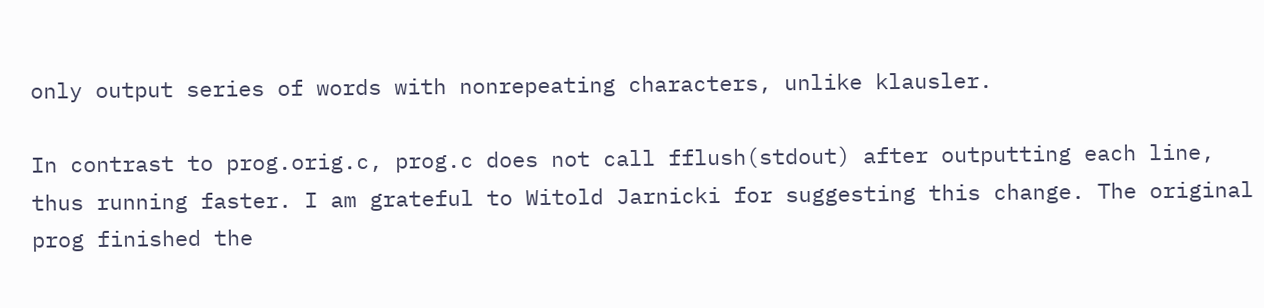only output series of words with nonrepeating characters, unlike klausler.

In contrast to prog.orig.c, prog.c does not call fflush(stdout) after outputting each line, thus running faster. I am grateful to Witold Jarnicki for suggesting this change. The original prog finished the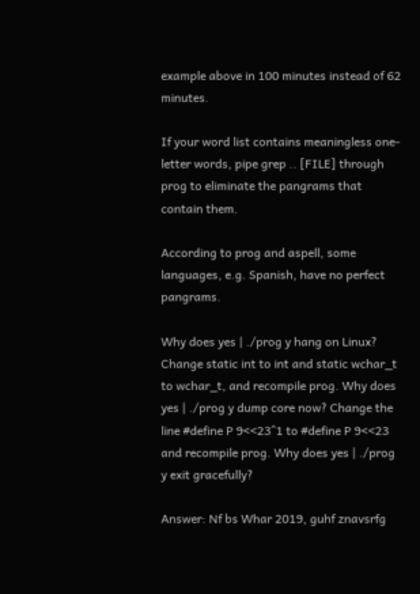example above in 100 minutes instead of 62 minutes.

If your word list contains meaningless one-letter words, pipe grep .. [FILE] through prog to eliminate the pangrams that contain them.

According to prog and aspell, some languages, e.g. Spanish, have no perfect pangrams.

Why does yes | ./prog y hang on Linux? Change static int to int and static wchar_t to wchar_t, and recompile prog. Why does yes | ./prog y dump core now? Change the line #define P 9<<23^1 to #define P 9<<23 and recompile prog. Why does yes | ./prog y exit gracefully?

Answer: Nf bs Whar 2019, guhf znavsrfg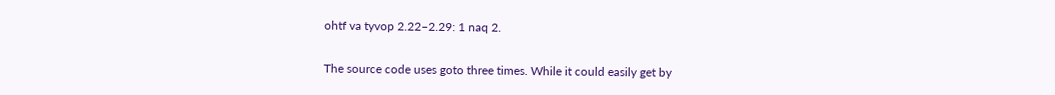ohtf va tyvop 2.22–2.29: 1 naq 2.

The source code uses goto three times. While it could easily get by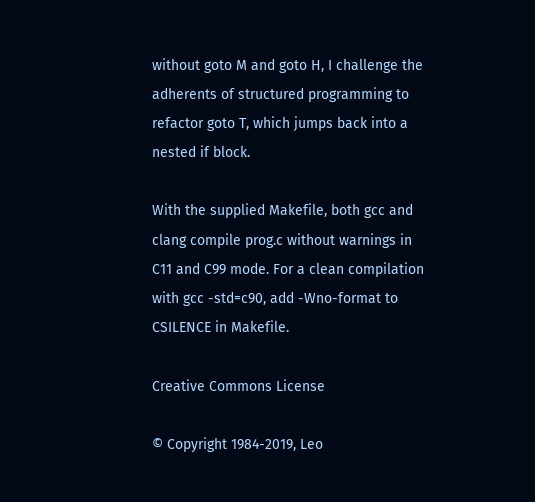without goto M and goto H, I challenge the adherents of structured programming to refactor goto T, which jumps back into a nested if block.

With the supplied Makefile, both gcc and clang compile prog.c without warnings in C11 and C99 mode. For a clean compilation with gcc -std=c90, add -Wno-format to CSILENCE in Makefile.

Creative Commons License

© Copyright 1984-2019, Leo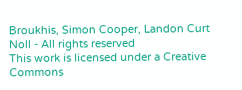Broukhis, Simon Cooper, Landon Curt Noll - All rights reserved
This work is licensed under a Creative Commons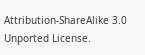Attribution-ShareAlike 3.0 Unported License.